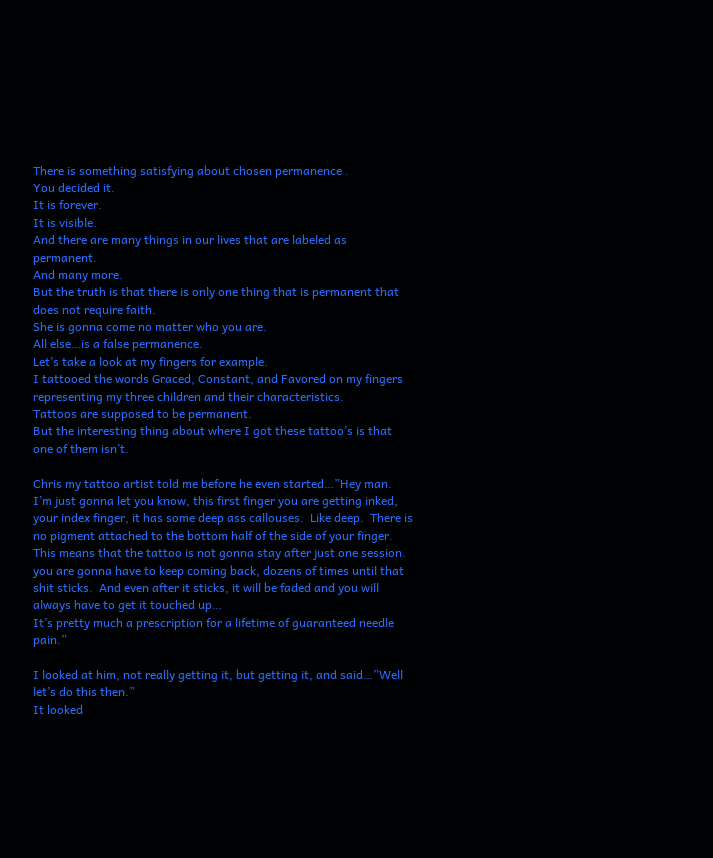There is something satisfying about chosen permanence .
You decided it.
It is forever.
It is visible.
And there are many things in our lives that are labeled as permanent.
And many more.
But the truth is that there is only one thing that is permanent that does not require faith.
She is gonna come no matter who you are.
All else…is a false permanence.
Let’s take a look at my fingers for example.
I tattooed the words Graced, Constant, and Favored on my fingers representing my three children and their characteristics.
Tattoos are supposed to be permanent.
But the interesting thing about where I got these tattoo’s is that one of them isn’t.

Chris my tattoo artist told me before he even started…”Hey man.  I’m just gonna let you know, this first finger you are getting inked, your index finger, it has some deep ass callouses.  Like deep.  There is no pigment attached to the bottom half of the side of your finger.  This means that the tattoo is not gonna stay after just one session.  you are gonna have to keep coming back, dozens of times until that shit sticks.  And even after it sticks, it will be faded and you will always have to get it touched up…
It’s pretty much a prescription for a lifetime of guaranteed needle pain.”

I looked at him, not really getting it, but getting it, and said…”Well let’s do this then.”
It looked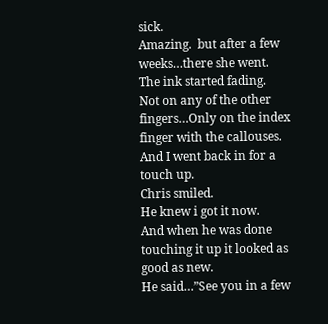sick.
Amazing.  but after a few weeks…there she went.
The ink started fading.
Not on any of the other fingers…Only on the index finger with the callouses.
And I went back in for a touch up.
Chris smiled.
He knew i got it now.
And when he was done touching it up it looked as good as new.
He said…”See you in a few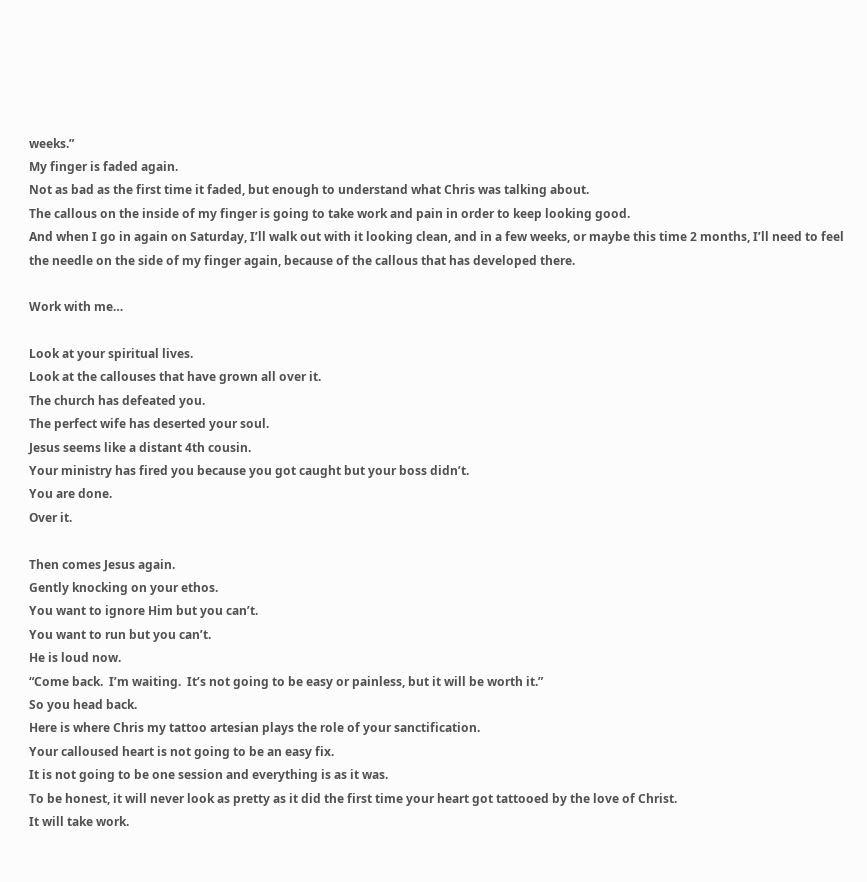weeks.”
My finger is faded again.
Not as bad as the first time it faded, but enough to understand what Chris was talking about.
The callous on the inside of my finger is going to take work and pain in order to keep looking good.
And when I go in again on Saturday, I’ll walk out with it looking clean, and in a few weeks, or maybe this time 2 months, I’ll need to feel the needle on the side of my finger again, because of the callous that has developed there.

Work with me…

Look at your spiritual lives.
Look at the callouses that have grown all over it.
The church has defeated you.
The perfect wife has deserted your soul.
Jesus seems like a distant 4th cousin.
Your ministry has fired you because you got caught but your boss didn’t.
You are done.
Over it.

Then comes Jesus again.
Gently knocking on your ethos.
You want to ignore Him but you can’t.
You want to run but you can’t.
He is loud now.
“Come back.  I’m waiting.  It’s not going to be easy or painless, but it will be worth it.”
So you head back.
Here is where Chris my tattoo artesian plays the role of your sanctification.
Your calloused heart is not going to be an easy fix.
It is not going to be one session and everything is as it was.
To be honest, it will never look as pretty as it did the first time your heart got tattooed by the love of Christ.
It will take work.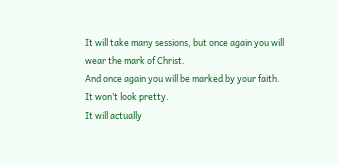It will take many sessions, but once again you will wear the mark of Christ.
And once again you will be marked by your faith.
It won’t look pretty.
It will actually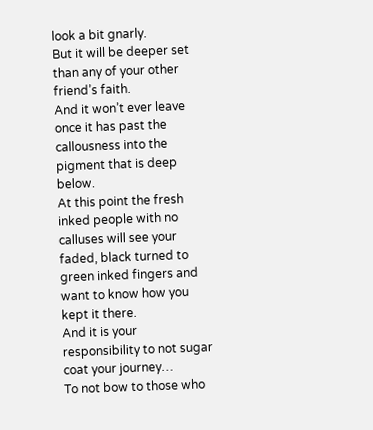look a bit gnarly.
But it will be deeper set than any of your other friend’s faith.
And it won’t ever leave once it has past the callousness into the pigment that is deep below.
At this point the fresh inked people with no calluses will see your faded, black turned to green inked fingers and want to know how you kept it there.
And it is your responsibility to not sugar coat your journey…
To not bow to those who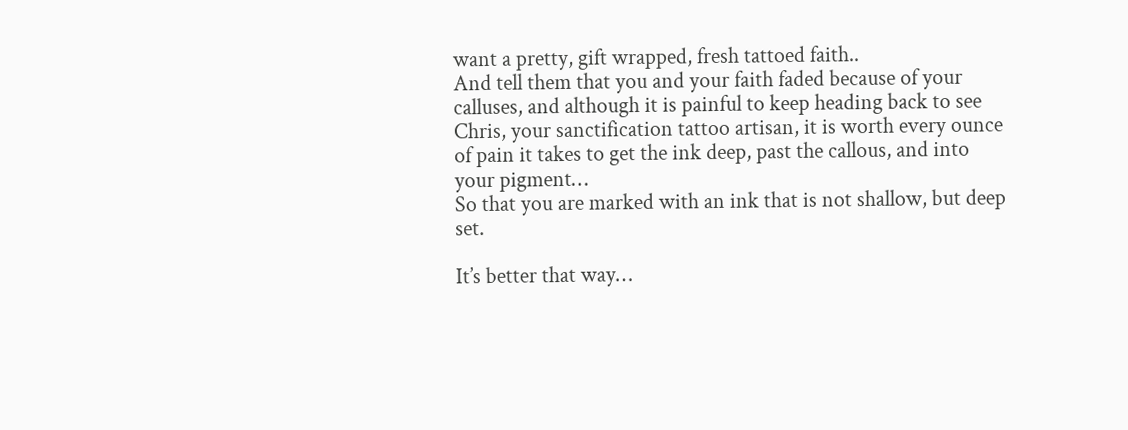want a pretty, gift wrapped, fresh tattoed faith..
And tell them that you and your faith faded because of your calluses, and although it is painful to keep heading back to see Chris, your sanctification tattoo artisan, it is worth every ounce of pain it takes to get the ink deep, past the callous, and into your pigment…
So that you are marked with an ink that is not shallow, but deep set.

It’s better that way…